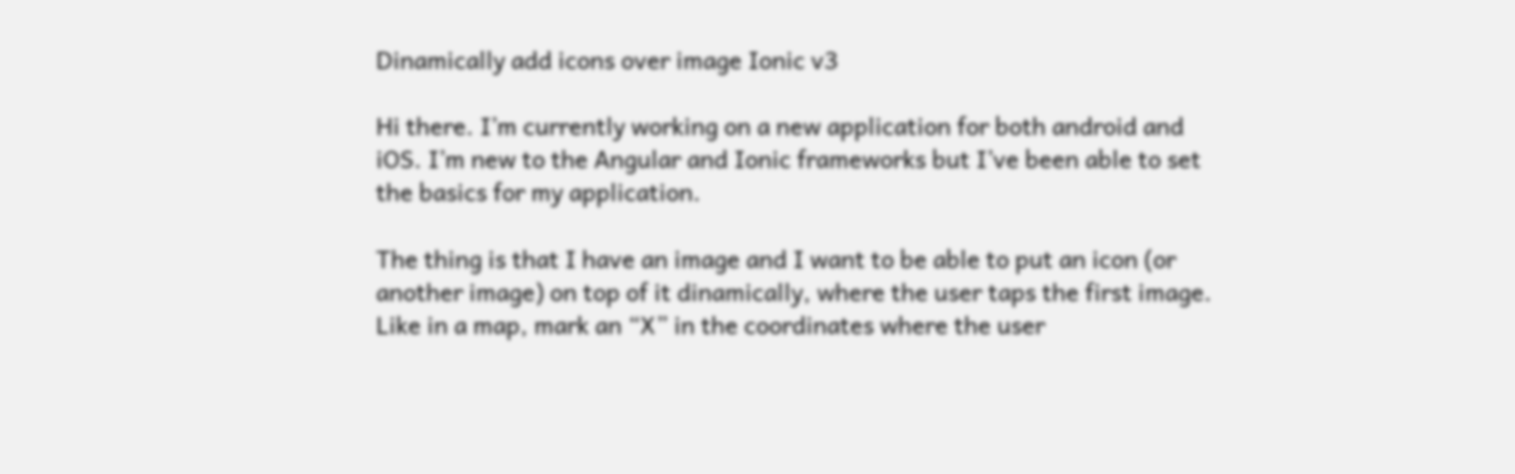Dinamically add icons over image Ionic v3

Hi there. I’m currently working on a new application for both android and iOS. I’m new to the Angular and Ionic frameworks but I’ve been able to set the basics for my application.

The thing is that I have an image and I want to be able to put an icon (or another image) on top of it dinamically, where the user taps the first image. Like in a map, mark an “X” in the coordinates where the user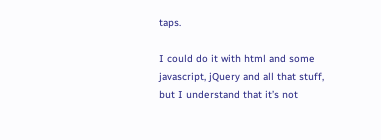taps.

I could do it with html and some javascript, jQuery and all that stuff, but I understand that it’s not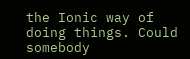the Ionic way of doing things. Could somebody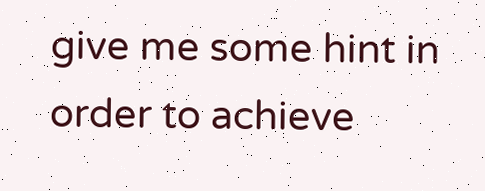give me some hint in order to achieve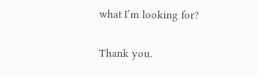what I’m looking for?

Thank you.